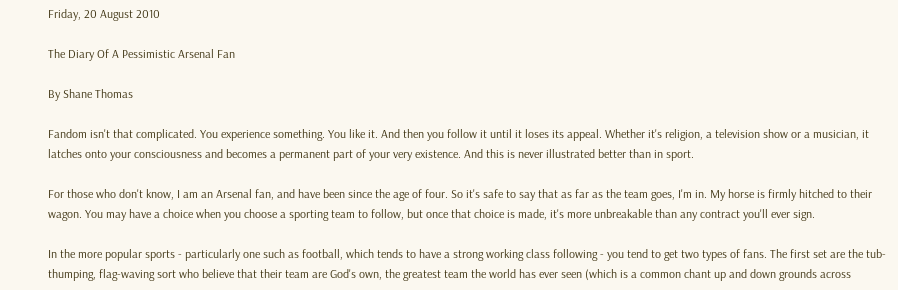Friday, 20 August 2010

The Diary Of A Pessimistic Arsenal Fan

By Shane Thomas

Fandom isn't that complicated. You experience something. You like it. And then you follow it until it loses its appeal. Whether it's religion, a television show or a musician, it latches onto your consciousness and becomes a permanent part of your very existence. And this is never illustrated better than in sport.

For those who don't know, I am an Arsenal fan, and have been since the age of four. So it's safe to say that as far as the team goes, I'm in. My horse is firmly hitched to their wagon. You may have a choice when you choose a sporting team to follow, but once that choice is made, it's more unbreakable than any contract you'll ever sign.

In the more popular sports - particularly one such as football, which tends to have a strong working class following - you tend to get two types of fans. The first set are the tub-thumping, flag-waving sort who believe that their team are God's own, the greatest team the world has ever seen (which is a common chant up and down grounds across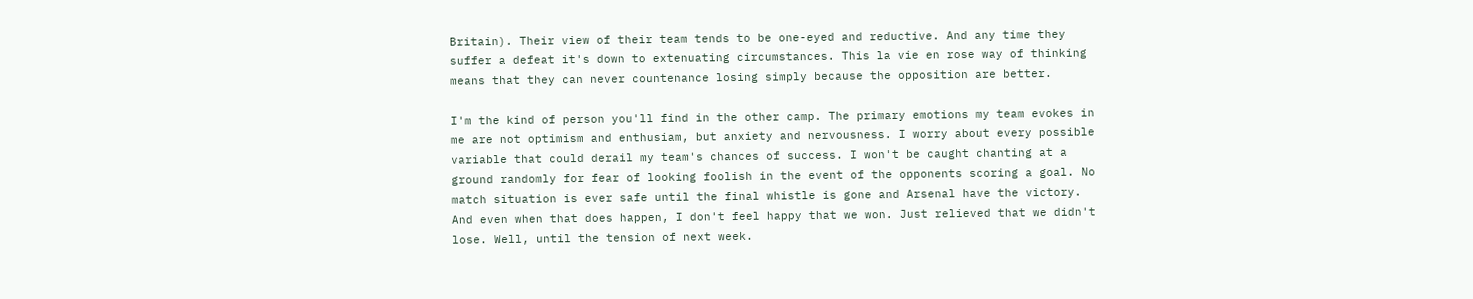Britain). Their view of their team tends to be one-eyed and reductive. And any time they suffer a defeat it's down to extenuating circumstances. This la vie en rose way of thinking means that they can never countenance losing simply because the opposition are better.

I'm the kind of person you'll find in the other camp. The primary emotions my team evokes in me are not optimism and enthusiam, but anxiety and nervousness. I worry about every possible variable that could derail my team's chances of success. I won't be caught chanting at a ground randomly for fear of looking foolish in the event of the opponents scoring a goal. No match situation is ever safe until the final whistle is gone and Arsenal have the victory. And even when that does happen, I don't feel happy that we won. Just relieved that we didn't lose. Well, until the tension of next week.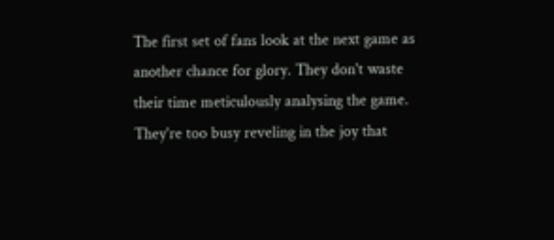The first set of fans look at the next game as another chance for glory. They don't waste their time meticulously analysing the game. They're too busy reveling in the joy that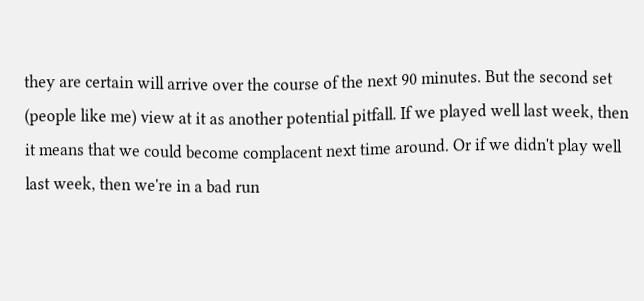they are certain will arrive over the course of the next 90 minutes. But the second set (people like me) view at it as another potential pitfall. If we played well last week, then it means that we could become complacent next time around. Or if we didn't play well last week, then we're in a bad run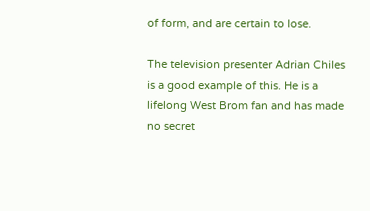of form, and are certain to lose.

The television presenter Adrian Chiles is a good example of this. He is a lifelong West Brom fan and has made no secret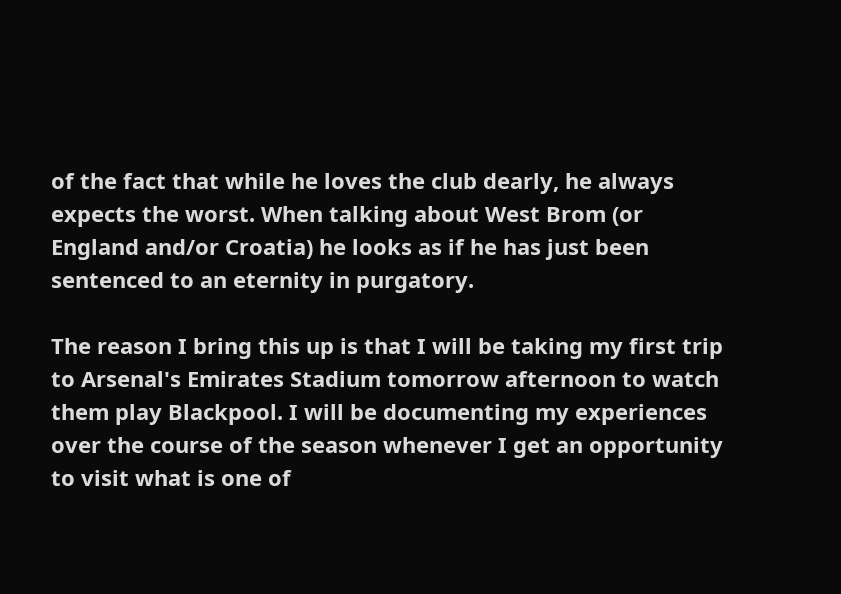of the fact that while he loves the club dearly, he always expects the worst. When talking about West Brom (or England and/or Croatia) he looks as if he has just been sentenced to an eternity in purgatory.

The reason I bring this up is that I will be taking my first trip to Arsenal's Emirates Stadium tomorrow afternoon to watch them play Blackpool. I will be documenting my experiences over the course of the season whenever I get an opportunity to visit what is one of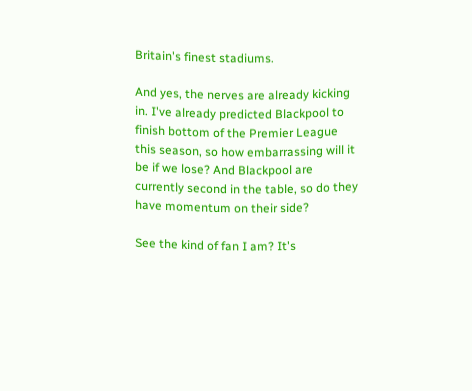Britain's finest stadiums.

And yes, the nerves are already kicking in. I've already predicted Blackpool to finish bottom of the Premier League this season, so how embarrassing will it be if we lose? And Blackpool are currently second in the table, so do they have momentum on their side?

See the kind of fan I am? It's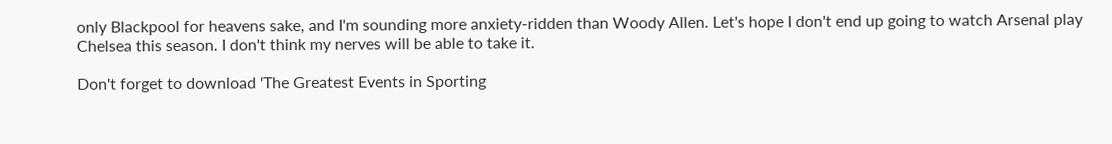only Blackpool for heavens sake, and I'm sounding more anxiety-ridden than Woody Allen. Let's hope I don't end up going to watch Arsenal play Chelsea this season. I don't think my nerves will be able to take it.

Don't forget to download 'The Greatest Events in Sporting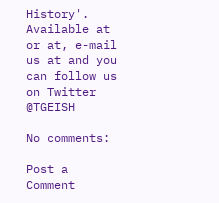History'. Available at or at, e-mail us at and you can follow us on Twitter @TGEISH

No comments:

Post a Comment